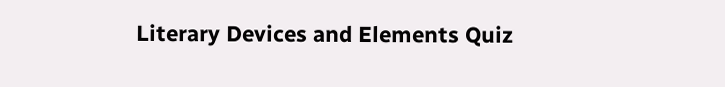Literary Devices and Elements Quiz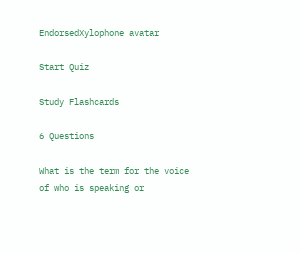EndorsedXylophone avatar

Start Quiz

Study Flashcards

6 Questions

What is the term for the voice of who is speaking or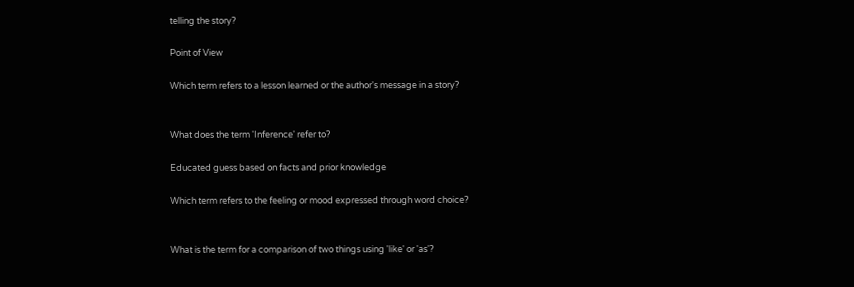telling the story?

Point of View

Which term refers to a lesson learned or the author's message in a story?


What does the term 'Inference' refer to?

Educated guess based on facts and prior knowledge

Which term refers to the feeling or mood expressed through word choice?


What is the term for a comparison of two things using 'like' or 'as'?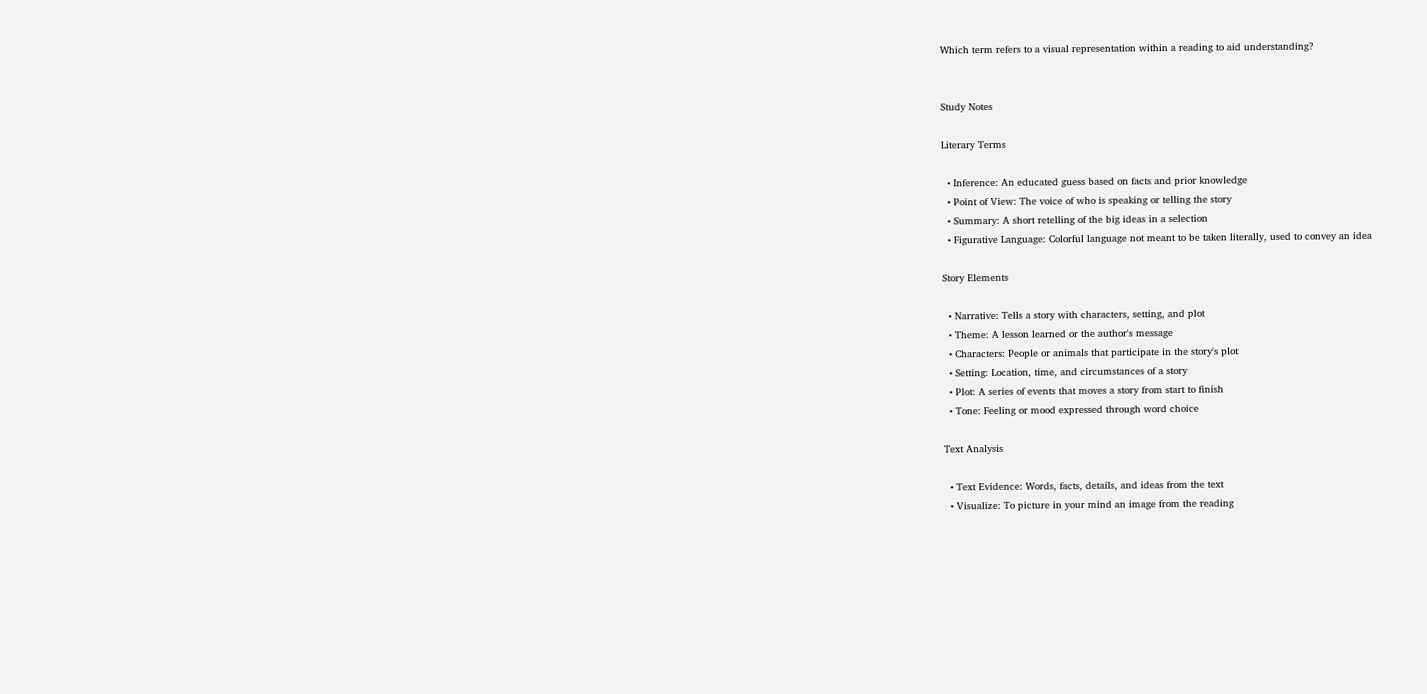Which term refers to a visual representation within a reading to aid understanding?


Study Notes

Literary Terms

  • Inference: An educated guess based on facts and prior knowledge
  • Point of View: The voice of who is speaking or telling the story
  • Summary: A short retelling of the big ideas in a selection
  • Figurative Language: Colorful language not meant to be taken literally, used to convey an idea

Story Elements

  • Narrative: Tells a story with characters, setting, and plot
  • Theme: A lesson learned or the author's message
  • Characters: People or animals that participate in the story's plot
  • Setting: Location, time, and circumstances of a story
  • Plot: A series of events that moves a story from start to finish
  • Tone: Feeling or mood expressed through word choice

Text Analysis

  • Text Evidence: Words, facts, details, and ideas from the text
  • Visualize: To picture in your mind an image from the reading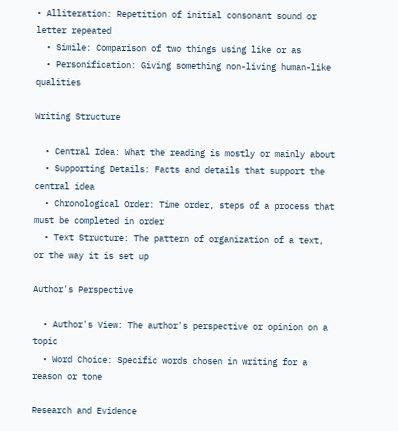• Alliteration: Repetition of initial consonant sound or letter repeated
  • Simile: Comparison of two things using like or as
  • Personification: Giving something non-living human-like qualities

Writing Structure

  • Central Idea: What the reading is mostly or mainly about
  • Supporting Details: Facts and details that support the central idea
  • Chronological Order: Time order, steps of a process that must be completed in order
  • Text Structure: The pattern of organization of a text, or the way it is set up

Author's Perspective

  • Author's View: The author's perspective or opinion on a topic
  • Word Choice: Specific words chosen in writing for a reason or tone

Research and Evidence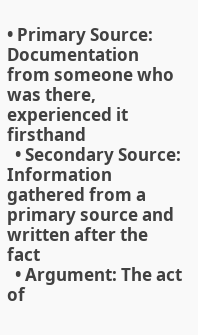• Primary Source: Documentation from someone who was there, experienced it firsthand
  • Secondary Source: Information gathered from a primary source and written after the fact
  • Argument: The act of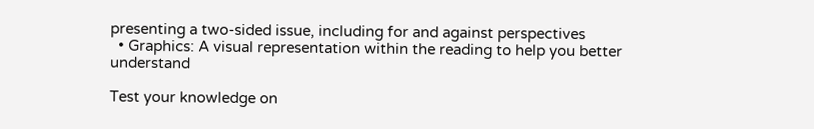presenting a two-sided issue, including for and against perspectives
  • Graphics: A visual representation within the reading to help you better understand

Test your knowledge on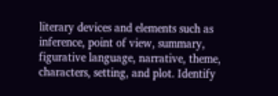literary devices and elements such as inference, point of view, summary, figurative language, narrative, theme, characters, setting, and plot. Identify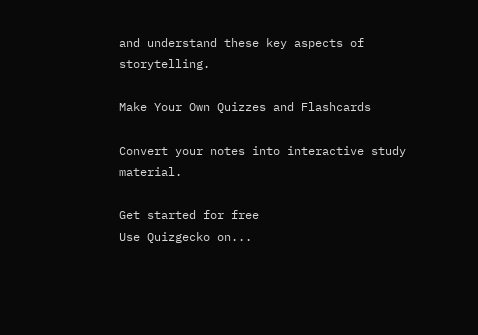and understand these key aspects of storytelling.

Make Your Own Quizzes and Flashcards

Convert your notes into interactive study material.

Get started for free
Use Quizgecko on...